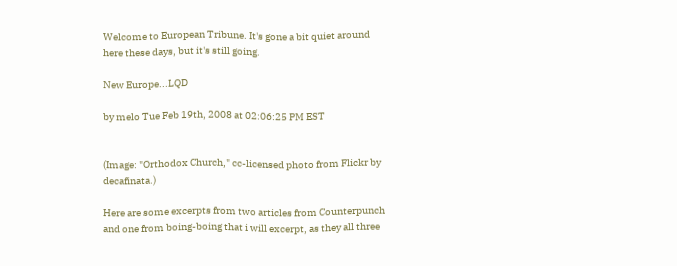Welcome to European Tribune. It's gone a bit quiet around here these days, but it's still going.

New Europe...LQD

by melo Tue Feb 19th, 2008 at 02:06:25 PM EST


(Image: "Orthodox Church," cc-licensed photo from Flickr by decafinata.)

Here are some excerpts from two articles from Counterpunch and one from boing-boing that i will excerpt, as they all three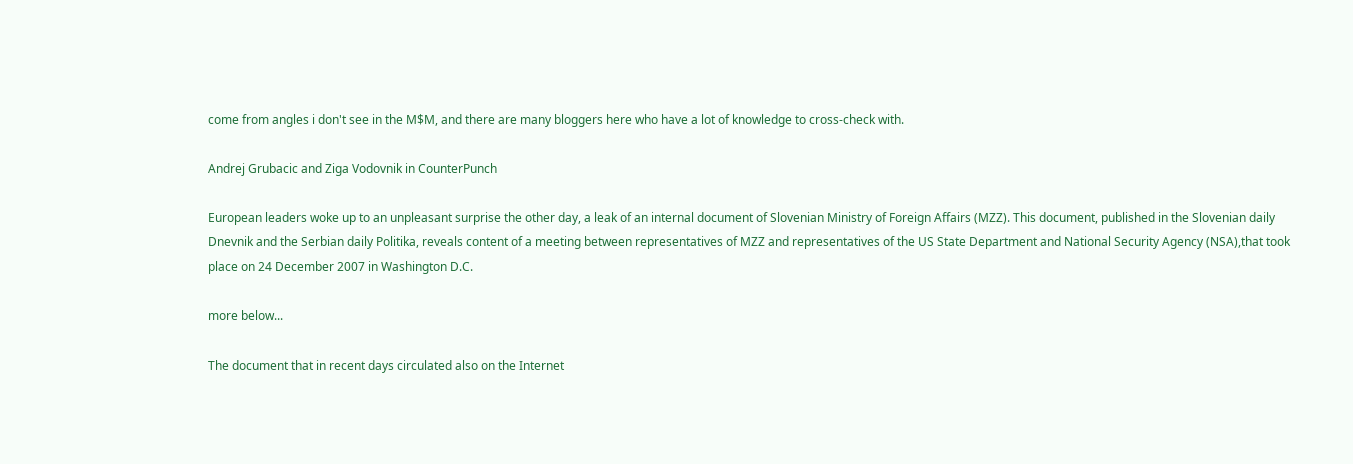come from angles i don't see in the M$M, and there are many bloggers here who have a lot of knowledge to cross-check with.

Andrej Grubacic and Ziga Vodovnik in CounterPunch

European leaders woke up to an unpleasant surprise the other day, a leak of an internal document of Slovenian Ministry of Foreign Affairs (MZZ). This document, published in the Slovenian daily Dnevnik and the Serbian daily Politika, reveals content of a meeting between representatives of MZZ and representatives of the US State Department and National Security Agency (NSA),that took place on 24 December 2007 in Washington D.C.

more below...

The document that in recent days circulated also on the Internet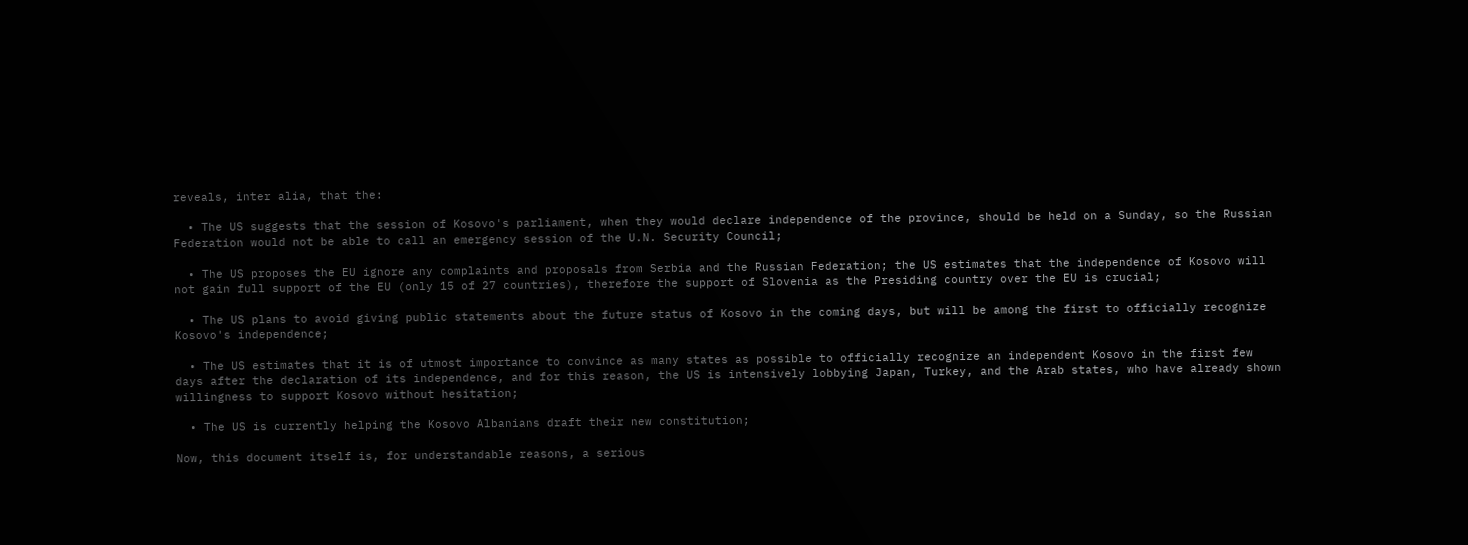reveals, inter alia, that the:

  • The US suggests that the session of Kosovo's parliament, when they would declare independence of the province, should be held on a Sunday, so the Russian Federation would not be able to call an emergency session of the U.N. Security Council;

  • The US proposes the EU ignore any complaints and proposals from Serbia and the Russian Federation; the US estimates that the independence of Kosovo will not gain full support of the EU (only 15 of 27 countries), therefore the support of Slovenia as the Presiding country over the EU is crucial;

  • The US plans to avoid giving public statements about the future status of Kosovo in the coming days, but will be among the first to officially recognize Kosovo's independence;

  • The US estimates that it is of utmost importance to convince as many states as possible to officially recognize an independent Kosovo in the first few days after the declaration of its independence, and for this reason, the US is intensively lobbying Japan, Turkey, and the Arab states, who have already shown willingness to support Kosovo without hesitation;

  • The US is currently helping the Kosovo Albanians draft their new constitution;

Now, this document itself is, for understandable reasons, a serious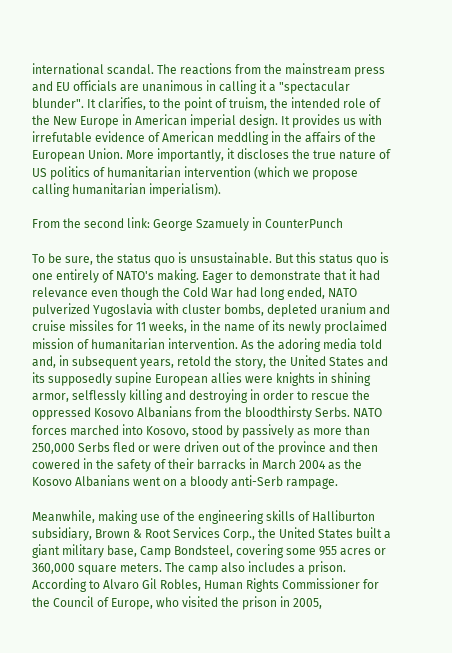international scandal. The reactions from the mainstream press and EU officials are unanimous in calling it a "spectacular blunder". It clarifies, to the point of truism, the intended role of the New Europe in American imperial design. It provides us with irrefutable evidence of American meddling in the affairs of the European Union. More importantly, it discloses the true nature of US politics of humanitarian intervention (which we propose calling humanitarian imperialism).

From the second link: George Szamuely in CounterPunch

To be sure, the status quo is unsustainable. But this status quo is one entirely of NATO's making. Eager to demonstrate that it had relevance even though the Cold War had long ended, NATO pulverized Yugoslavia with cluster bombs, depleted uranium and cruise missiles for 11 weeks, in the name of its newly proclaimed mission of humanitarian intervention. As the adoring media told and, in subsequent years, retold the story, the United States and its supposedly supine European allies were knights in shining armor, selflessly killing and destroying in order to rescue the oppressed Kosovo Albanians from the bloodthirsty Serbs. NATO forces marched into Kosovo, stood by passively as more than 250,000 Serbs fled or were driven out of the province and then cowered in the safety of their barracks in March 2004 as the Kosovo Albanians went on a bloody anti-Serb rampage.

Meanwhile, making use of the engineering skills of Halliburton subsidiary, Brown & Root Services Corp., the United States built a giant military base, Camp Bondsteel, covering some 955 acres or 360,000 square meters. The camp also includes a prison. According to Alvaro Gil Robles, Human Rights Commissioner for the Council of Europe, who visited the prison in 2005,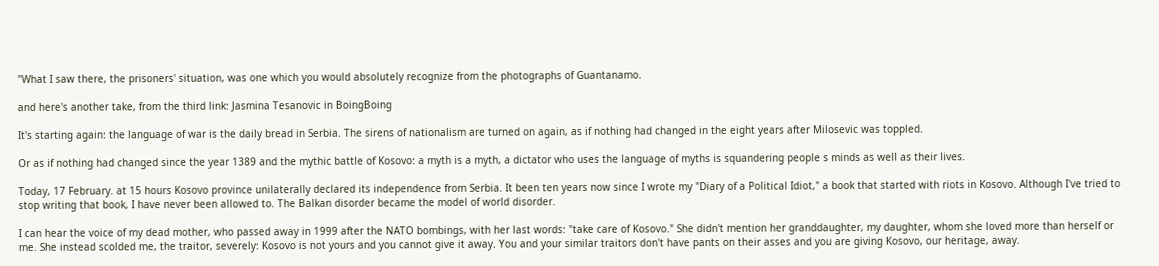"What I saw there, the prisoners' situation, was one which you would absolutely recognize from the photographs of Guantanamo.

and here's another take, from the third link: Jasmina Tesanovic in BoingBoing

It's starting again: the language of war is the daily bread in Serbia. The sirens of nationalism are turned on again, as if nothing had changed in the eight years after Milosevic was toppled.

Or as if nothing had changed since the year 1389 and the mythic battle of Kosovo: a myth is a myth, a dictator who uses the language of myths is squandering people s minds as well as their lives.

Today, 17 February. at 15 hours Kosovo province unilaterally declared its independence from Serbia. It been ten years now since I wrote my "Diary of a Political Idiot," a book that started with riots in Kosovo. Although I've tried to stop writing that book, I have never been allowed to. The Balkan disorder became the model of world disorder.

I can hear the voice of my dead mother, who passed away in 1999 after the NATO bombings, with her last words: "take care of Kosovo." She didn't mention her granddaughter, my daughter, whom she loved more than herself or me. She instead scolded me, the traitor, severely: Kosovo is not yours and you cannot give it away. You and your similar traitors don't have pants on their asses and you are giving Kosovo, our heritage, away.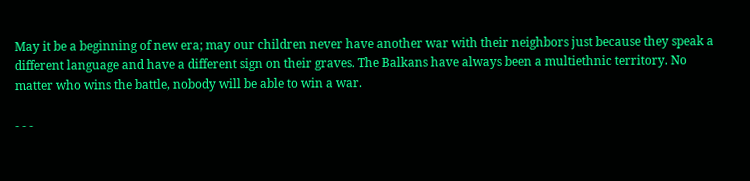May it be a beginning of new era; may our children never have another war with their neighbors just because they speak a different language and have a different sign on their graves. The Balkans have always been a multiethnic territory. No matter who wins the battle, nobody will be able to win a war.

- - -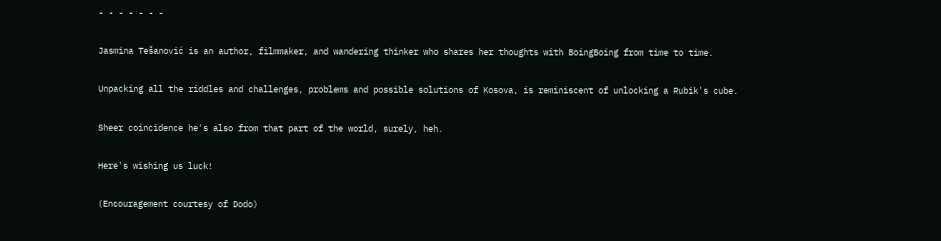- - - - - - -

Jasmina Tešanović is an author, filmmaker, and wandering thinker who shares her thoughts with BoingBoing from time to time.

Unpacking all the riddles and challenges, problems and possible solutions of Kosova, is reminiscent of unlocking a Rubik's cube.

Sheer coincidence he's also from that part of the world, surely, heh.

Here's wishing us luck!

(Encouragement courtesy of Dodo)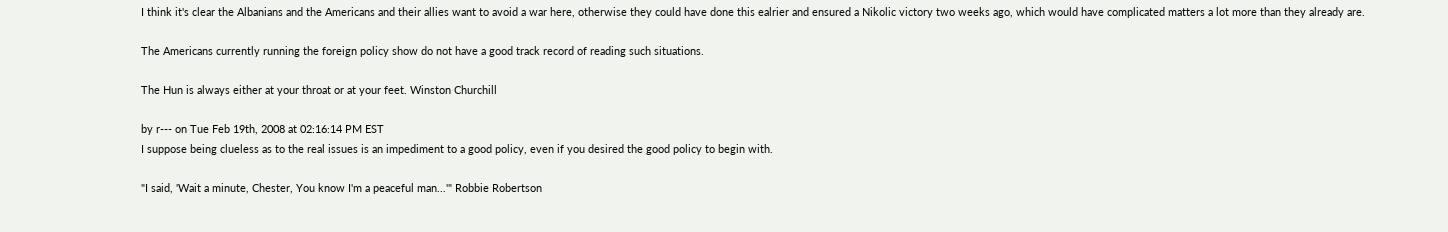I think it's clear the Albanians and the Americans and their allies want to avoid a war here, otherwise they could have done this ealrier and ensured a Nikolic victory two weeks ago, which would have complicated matters a lot more than they already are.

The Americans currently running the foreign policy show do not have a good track record of reading such situations.

The Hun is always either at your throat or at your feet. Winston Churchill

by r--- on Tue Feb 19th, 2008 at 02:16:14 PM EST
I suppose being clueless as to the real issues is an impediment to a good policy, even if you desired the good policy to begin with.

"I said, 'Wait a minute, Chester, You know I'm a peaceful man...'" Robbie Robertson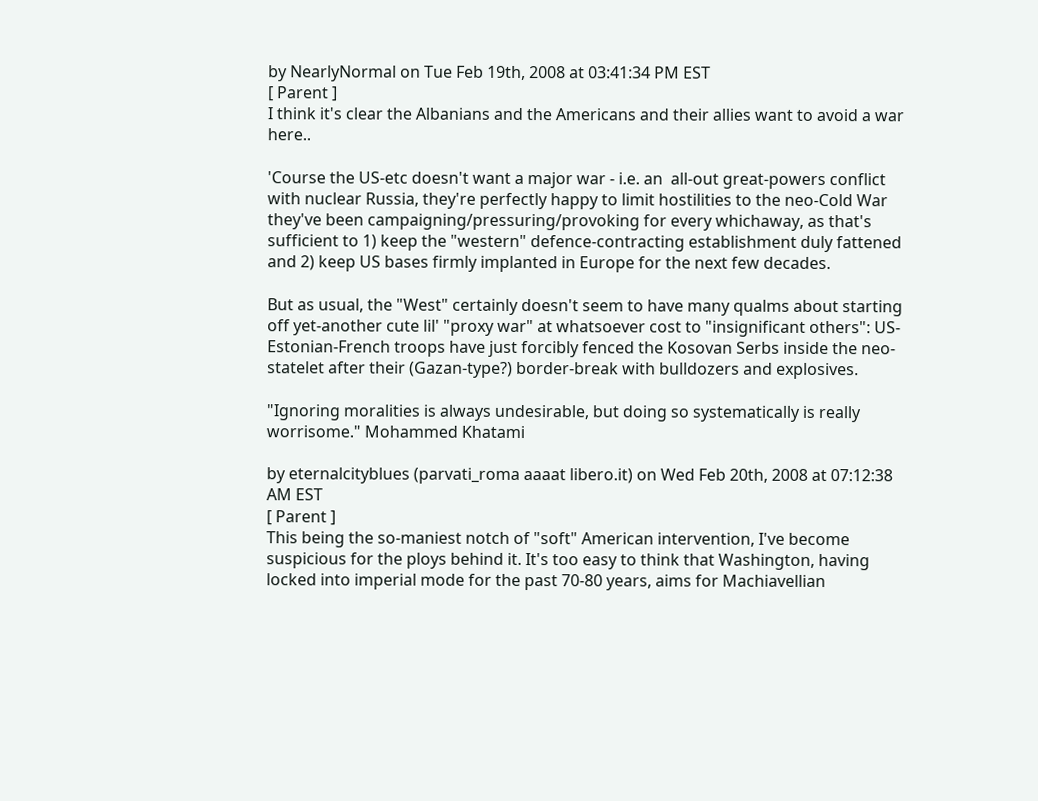by NearlyNormal on Tue Feb 19th, 2008 at 03:41:34 PM EST
[ Parent ]
I think it's clear the Albanians and the Americans and their allies want to avoid a war here..

'Course the US-etc doesn't want a major war - i.e. an  all-out great-powers conflict with nuclear Russia, they're perfectly happy to limit hostilities to the neo-Cold War they've been campaigning/pressuring/provoking for every whichaway, as that's sufficient to 1) keep the "western" defence-contracting establishment duly fattened and 2) keep US bases firmly implanted in Europe for the next few decades.

But as usual, the "West" certainly doesn't seem to have many qualms about starting off yet-another cute lil' "proxy war" at whatsoever cost to "insignificant others": US-Estonian-French troops have just forcibly fenced the Kosovan Serbs inside the neo-statelet after their (Gazan-type?) border-break with bulldozers and explosives.

"Ignoring moralities is always undesirable, but doing so systematically is really worrisome." Mohammed Khatami

by eternalcityblues (parvati_roma aaaat libero.it) on Wed Feb 20th, 2008 at 07:12:38 AM EST
[ Parent ]
This being the so-maniest notch of "soft" American intervention, I've become suspicious for the ploys behind it. It's too easy to think that Washington, having locked into imperial mode for the past 70-80 years, aims for Machiavellian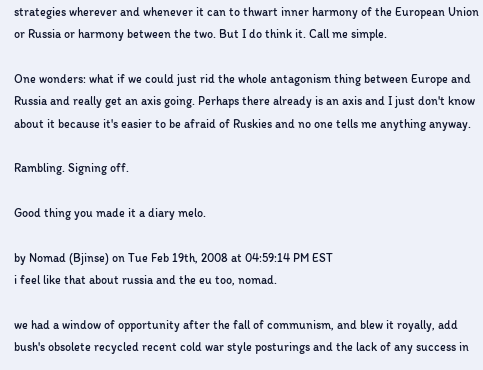strategies wherever and whenever it can to thwart inner harmony of the European Union or Russia or harmony between the two. But I do think it. Call me simple.

One wonders: what if we could just rid the whole antagonism thing between Europe and Russia and really get an axis going. Perhaps there already is an axis and I just don't know about it because it's easier to be afraid of Ruskies and no one tells me anything anyway.

Rambling. Signing off.

Good thing you made it a diary melo.

by Nomad (Bjinse) on Tue Feb 19th, 2008 at 04:59:14 PM EST
i feel like that about russia and the eu too, nomad.

we had a window of opportunity after the fall of communism, and blew it royally, add bush's obsolete recycled recent cold war style posturings and the lack of any success in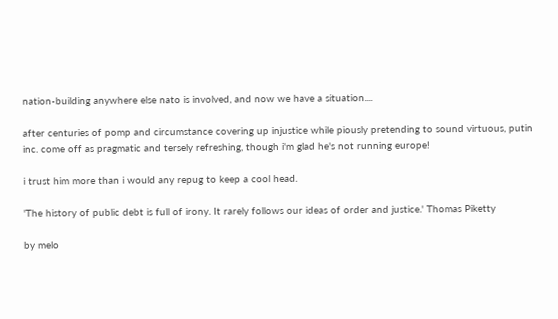nation-building anywhere else nato is involved, and now we have a situation....

after centuries of pomp and circumstance covering up injustice while piously pretending to sound virtuous, putin inc. come off as pragmatic and tersely refreshing, though i'm glad he's not running europe!

i trust him more than i would any repug to keep a cool head.

'The history of public debt is full of irony. It rarely follows our ideas of order and justice.' Thomas Piketty

by melo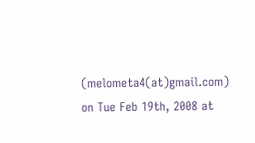(melometa4(at)gmail.com) on Tue Feb 19th, 2008 at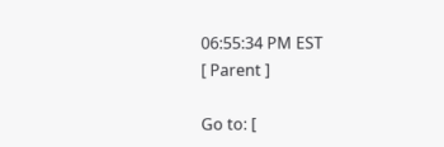06:55:34 PM EST
[ Parent ]

Go to: [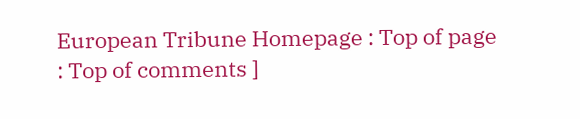European Tribune Homepage : Top of page : Top of comments ]